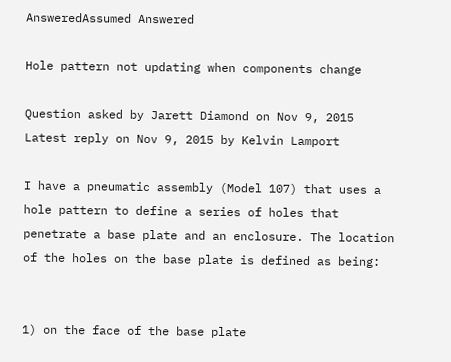AnsweredAssumed Answered

Hole pattern not updating when components change

Question asked by Jarett Diamond on Nov 9, 2015
Latest reply on Nov 9, 2015 by Kelvin Lamport

I have a pneumatic assembly (Model 107) that uses a hole pattern to define a series of holes that penetrate a base plate and an enclosure. The location of the holes on the base plate is defined as being:


1) on the face of the base plate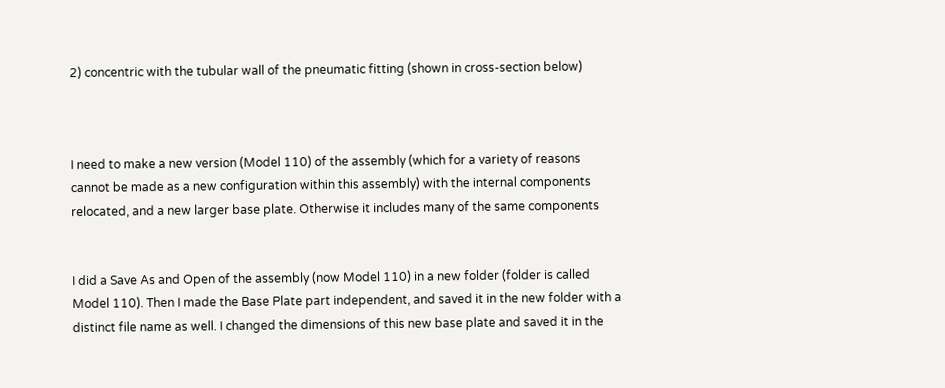2) concentric with the tubular wall of the pneumatic fitting (shown in cross-section below)



I need to make a new version (Model 110) of the assembly (which for a variety of reasons cannot be made as a new configuration within this assembly) with the internal components relocated, and a new larger base plate. Otherwise it includes many of the same components


I did a Save As and Open of the assembly (now Model 110) in a new folder (folder is called Model 110). Then I made the Base Plate part independent, and saved it in the new folder with a distinct file name as well. I changed the dimensions of this new base plate and saved it in the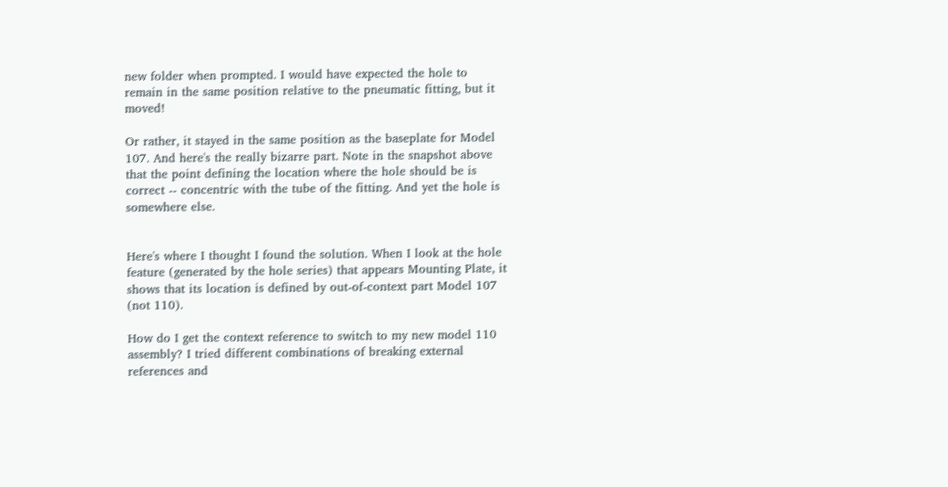new folder when prompted. I would have expected the hole to remain in the same position relative to the pneumatic fitting, but it moved!

Or rather, it stayed in the same position as the baseplate for Model 107. And here's the really bizarre part. Note in the snapshot above that the point defining the location where the hole should be is correct -- concentric with the tube of the fitting. And yet the hole is somewhere else.


Here's where I thought I found the solution. When I look at the hole feature (generated by the hole series) that appears Mounting Plate, it shows that its location is defined by out-of-context part Model 107 (not 110).

How do I get the context reference to switch to my new model 110 assembly? I tried different combinations of breaking external references and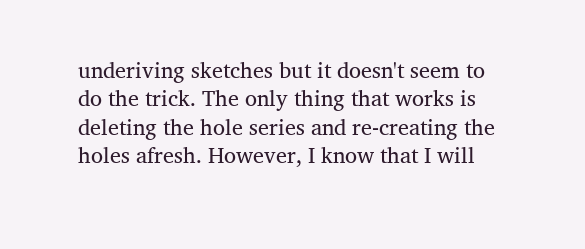underiving sketches but it doesn't seem to do the trick. The only thing that works is deleting the hole series and re-creating the holes afresh. However, I know that I will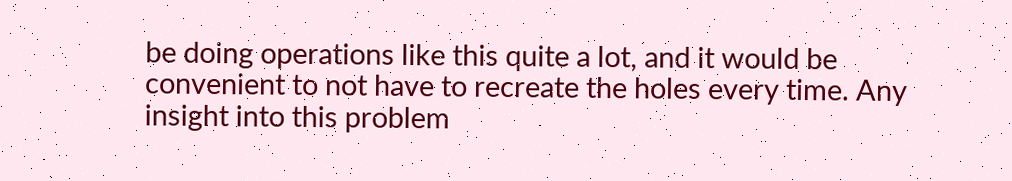be doing operations like this quite a lot, and it would be convenient to not have to recreate the holes every time. Any insight into this problem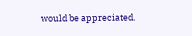would be appreciated.